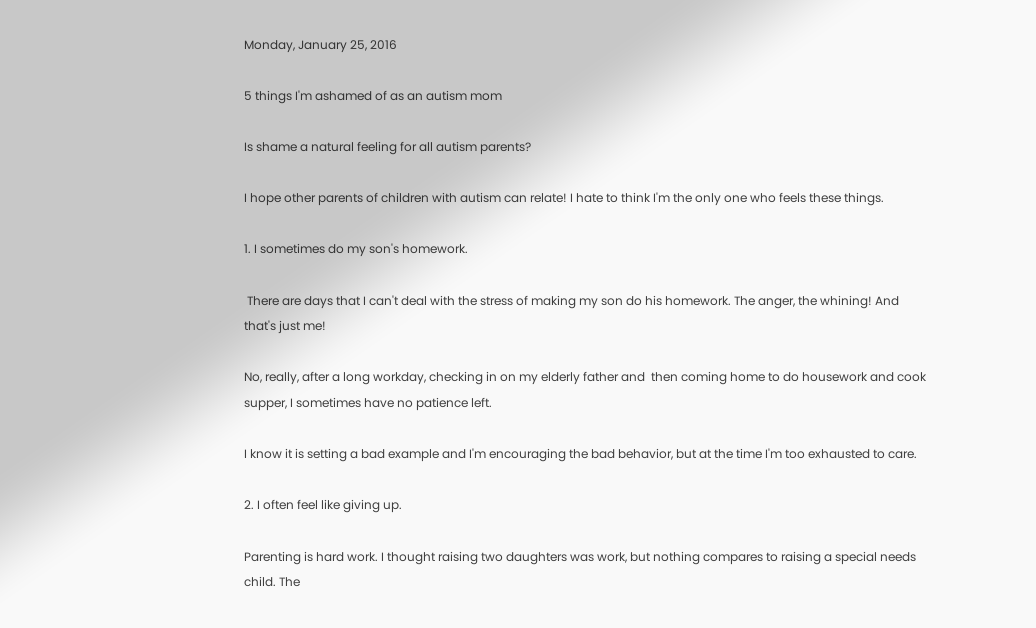Monday, January 25, 2016

5 things I'm ashamed of as an autism mom

Is shame a natural feeling for all autism parents?

I hope other parents of children with autism can relate! I hate to think I'm the only one who feels these things.

1. I sometimes do my son's homework.

 There are days that I can't deal with the stress of making my son do his homework. The anger, the whining! And that's just me!

No, really, after a long workday, checking in on my elderly father and  then coming home to do housework and cook supper, I sometimes have no patience left.

I know it is setting a bad example and I'm encouraging the bad behavior, but at the time I'm too exhausted to care.

2. I often feel like giving up.

Parenting is hard work. I thought raising two daughters was work, but nothing compares to raising a special needs child. The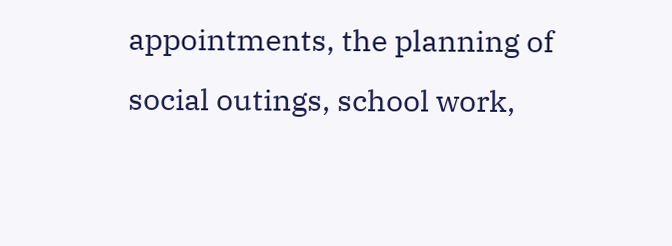appointments, the planning of social outings, school work,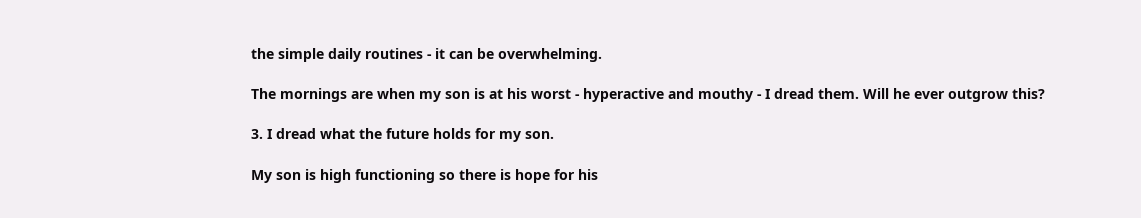the simple daily routines - it can be overwhelming.

The mornings are when my son is at his worst - hyperactive and mouthy - I dread them. Will he ever outgrow this?

3. I dread what the future holds for my son.

My son is high functioning so there is hope for his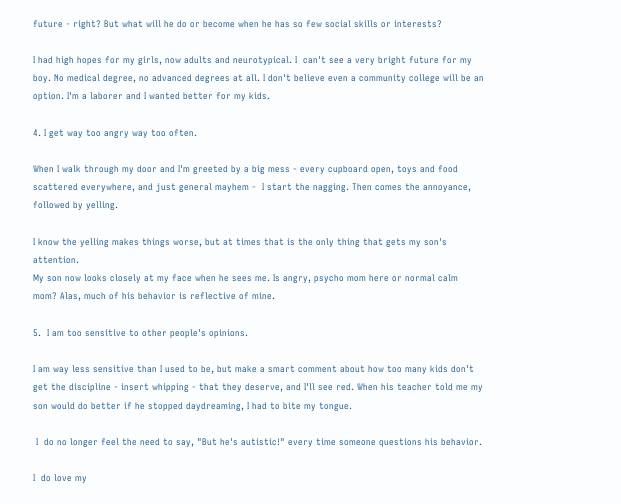future - right? But what will he do or become when he has so few social skills or interests?

I had high hopes for my girls, now adults and neurotypical. I  can't see a very bright future for my boy. No medical degree, no advanced degrees at all. I don't believe even a community college will be an option. I'm a laborer and I wanted better for my kids.

4. I get way too angry way too often.

When I walk through my door and I'm greeted by a big mess - every cupboard open, toys and food scattered everywhere, and just general mayhem -  I start the nagging. Then comes the annoyance, followed by yelling.

I know the yelling makes things worse, but at times that is the only thing that gets my son's attention.
My son now looks closely at my face when he sees me. Is angry, psycho mom here or normal calm mom? Alas, much of his behavior is reflective of mine.

5.  I am too sensitive to other people's opinions.

I am way less sensitive than I used to be, but make a smart comment about how too many kids don't get the discipline - insert whipping - that they deserve, and I'll see red. When his teacher told me my son would do better if he stopped daydreaming, I had to bite my tongue.

 I  do no longer feel the need to say, "But he's autistic!" every time someone questions his behavior.

I  do love my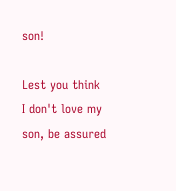son!

Lest you think I don't love my son, be assured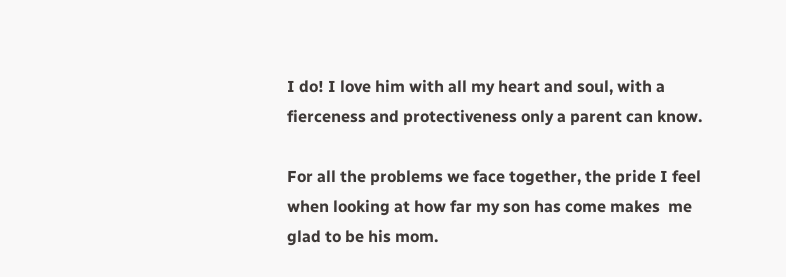I do! I love him with all my heart and soul, with a fierceness and protectiveness only a parent can know.

For all the problems we face together, the pride I feel when looking at how far my son has come makes  me glad to be his mom.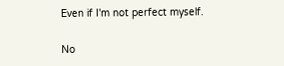Even if I'm not perfect myself.

No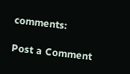comments:

Post a Comment